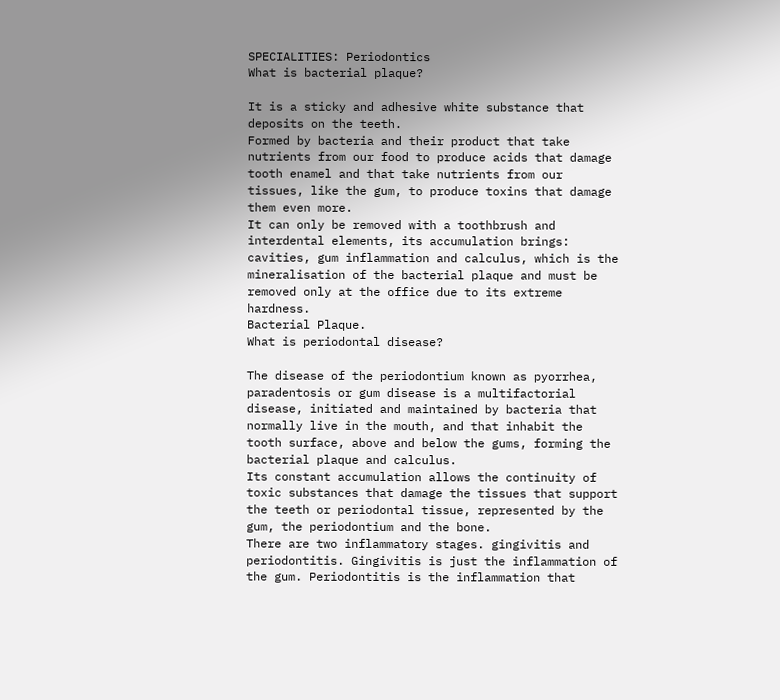SPECIALITIES: Periodontics
What is bacterial plaque?

It is a sticky and adhesive white substance that deposits on the teeth.
Formed by bacteria and their product that take nutrients from our food to produce acids that damage tooth enamel and that take nutrients from our tissues, like the gum, to produce toxins that damage them even more.
It can only be removed with a toothbrush and interdental elements, its accumulation brings: cavities, gum inflammation and calculus, which is the mineralisation of the bacterial plaque and must be removed only at the office due to its extreme hardness.
Bacterial Plaque.
What is periodontal disease?

The disease of the periodontium known as pyorrhea, paradentosis or gum disease is a multifactorial disease, initiated and maintained by bacteria that normally live in the mouth, and that inhabit the tooth surface, above and below the gums, forming the bacterial plaque and calculus.
Its constant accumulation allows the continuity of toxic substances that damage the tissues that support the teeth or periodontal tissue, represented by the gum, the periodontium and the bone.
There are two inflammatory stages. gingivitis and periodontitis. Gingivitis is just the inflammation of the gum. Periodontitis is the inflammation that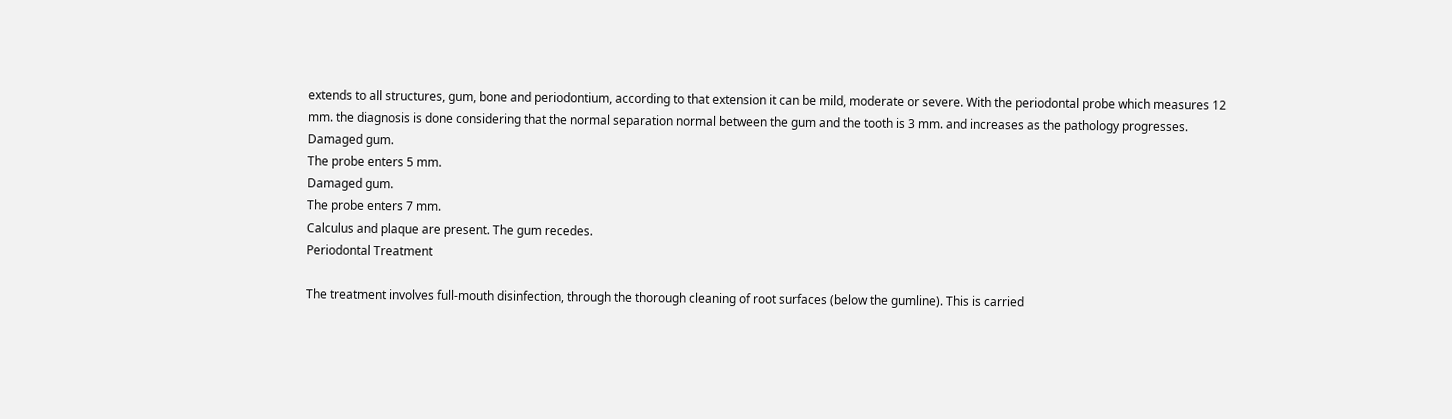extends to all structures, gum, bone and periodontium, according to that extension it can be mild, moderate or severe. With the periodontal probe which measures 12 mm. the diagnosis is done considering that the normal separation normal between the gum and the tooth is 3 mm. and increases as the pathology progresses.
Damaged gum.
The probe enters 5 mm.
Damaged gum.
The probe enters 7 mm.
Calculus and plaque are present. The gum recedes.
Periodontal Treatment

The treatment involves full-mouth disinfection, through the thorough cleaning of root surfaces (below the gumline). This is carried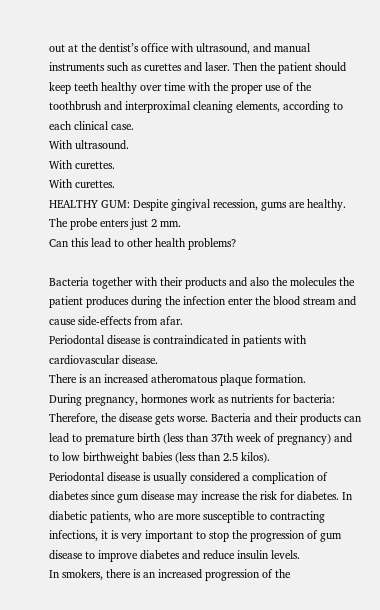out at the dentist’s office with ultrasound, and manual instruments such as curettes and laser. Then the patient should keep teeth healthy over time with the proper use of the toothbrush and interproximal cleaning elements, according to each clinical case.
With ultrasound.
With curettes.
With curettes.
HEALTHY GUM: Despite gingival recession, gums are healthy. The probe enters just 2 mm.
Can this lead to other health problems?

Bacteria together with their products and also the molecules the patient produces during the infection enter the blood stream and cause side-effects from afar.
Periodontal disease is contraindicated in patients with cardiovascular disease.
There is an increased atheromatous plaque formation.
During pregnancy, hormones work as nutrients for bacteria: Therefore, the disease gets worse. Bacteria and their products can lead to premature birth (less than 37th week of pregnancy) and to low birthweight babies (less than 2.5 kilos).
Periodontal disease is usually considered a complication of diabetes since gum disease may increase the risk for diabetes. In diabetic patients, who are more susceptible to contracting infections, it is very important to stop the progression of gum disease to improve diabetes and reduce insulin levels.
In smokers, there is an increased progression of the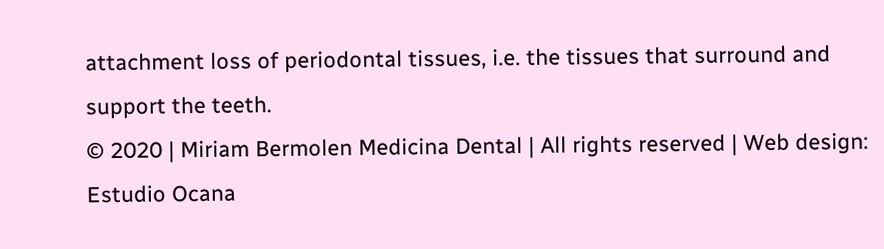attachment loss of periodontal tissues, i.e. the tissues that surround and support the teeth.
© 2020 | Miriam Bermolen Medicina Dental | All rights reserved | Web design: Estudio Ocana